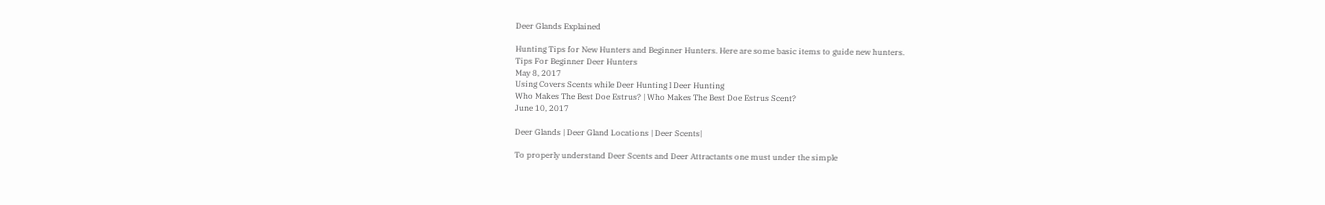Deer Glands Explained

Hunting Tips for New Hunters and Beginner Hunters. Here are some basic items to guide new hunters.
Tips For Beginner Deer Hunters
May 8, 2017
Using Covers Scents while Deer Hunting l Deer Hunting
Who Makes The Best Doe Estrus? | Who Makes The Best Doe Estrus Scent?
June 10, 2017

Deer Glands | Deer Gland Locations | Deer Scents|

To properly understand Deer Scents and Deer Attractants one must under the simple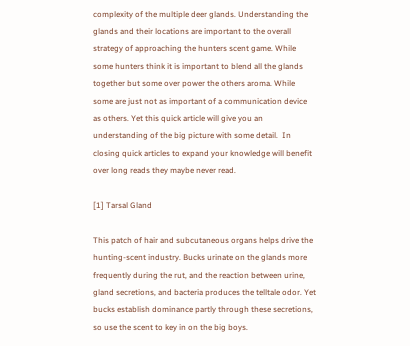complexity of the multiple deer glands. Understanding the glands and their locations are important to the overall strategy of approaching the hunters scent game. While some hunters think it is important to blend all the glands together but some over power the others aroma. While some are just not as important of a communication device as others. Yet this quick article will give you an understanding of the big picture with some detail.  In closing quick articles to expand your knowledge will benefit over long reads they maybe never read.

[1] Tarsal Gland

This patch of hair and subcutaneous organs helps drive the hunting-scent industry. Bucks urinate on the glands more frequently during the rut, and the reaction between urine, gland secretions, and bacteria produces the telltale odor. Yet bucks establish dominance partly through these secretions, so use the scent to key in on the big boys.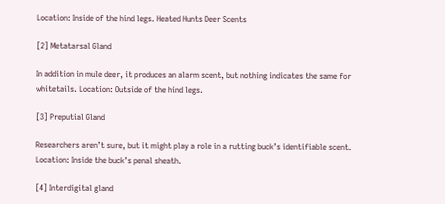Location: Inside of the hind legs. Heated Hunts Deer Scents

[2] Metatarsal Gland

In addition in mule deer, it produces an alarm scent, but nothing indicates the same for whitetails. Location: Outside of the hind legs.

[3] Preputial Gland

Researchers aren’t sure, but it might play a role in a rutting buck’s identifiable scent. Location: Inside the buck’s penal sheath.

[4] Interdigital gland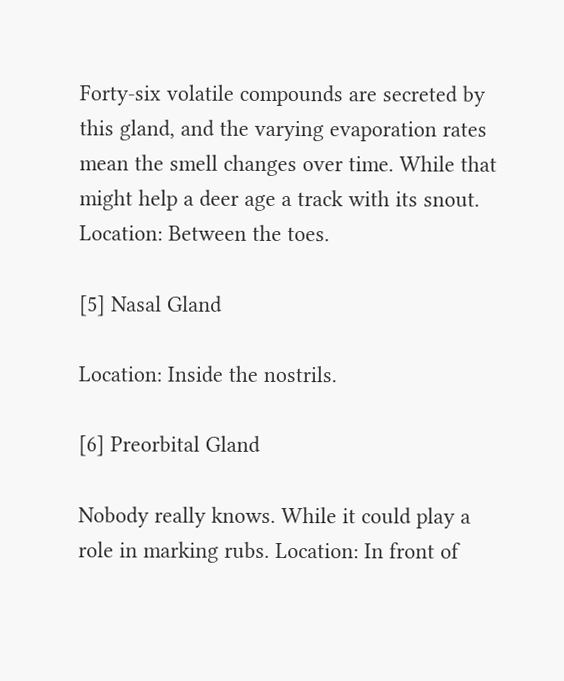Forty-six volatile compounds are secreted by this gland, and the varying evaporation rates mean the smell changes over time. While that might help a deer age a track with its snout. Location: Between the toes.

[5] Nasal Gland

Location: Inside the nostrils.

[6] Preorbital Gland

Nobody really knows. While it could play a role in marking rubs. Location: In front of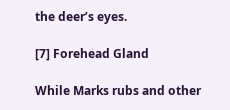the deer’s eyes.

[7] Forehead Gland

While Marks rubs and other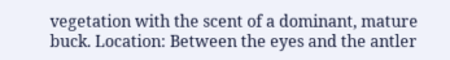vegetation with the scent of a dominant, mature buck. Location: Between the eyes and the antler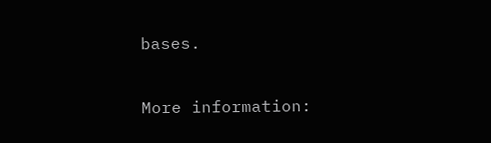bases.

More information: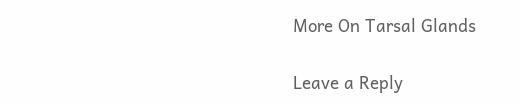More On Tarsal Glands

Leave a Reply